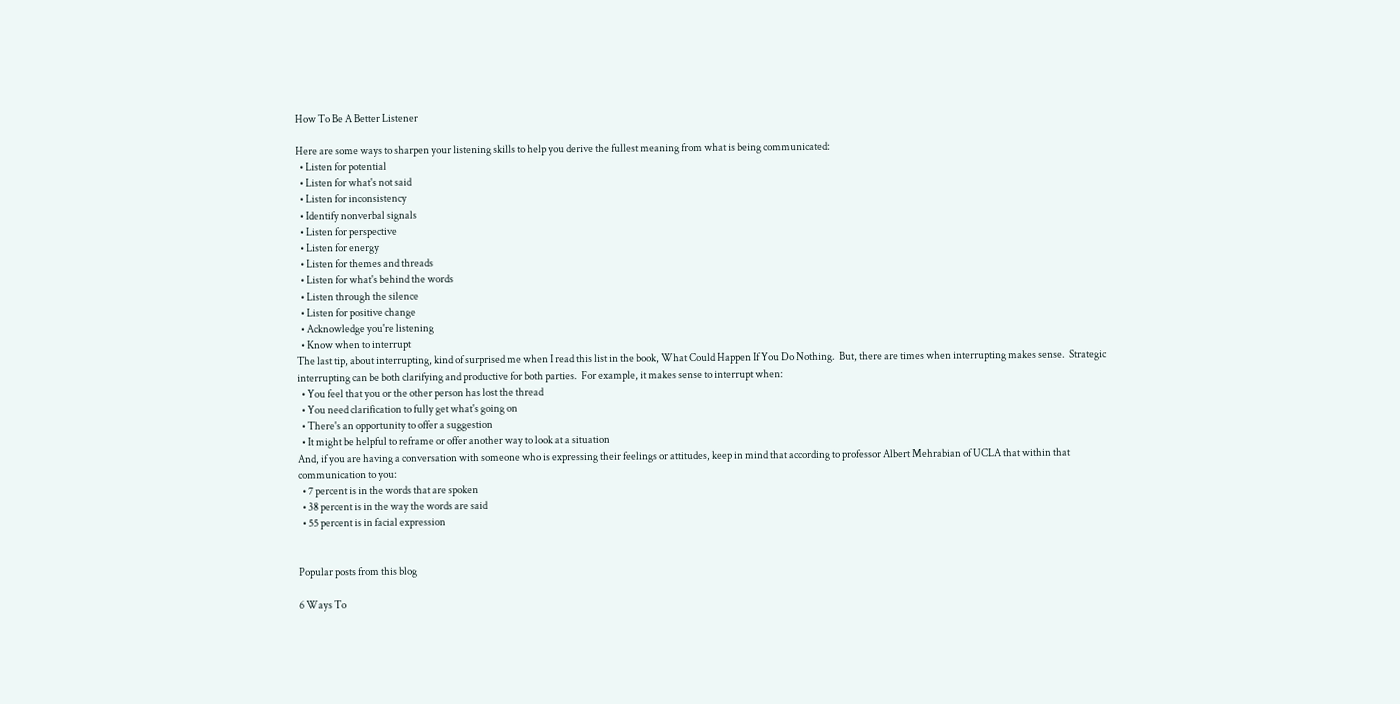How To Be A Better Listener

Here are some ways to sharpen your listening skills to help you derive the fullest meaning from what is being communicated:
  • Listen for potential
  • Listen for what's not said
  • Listen for inconsistency
  • Identify nonverbal signals
  • Listen for perspective
  • Listen for energy
  • Listen for themes and threads
  • Listen for what's behind the words
  • Listen through the silence
  • Listen for positive change
  • Acknowledge you're listening
  • Know when to interrupt
The last tip, about interrupting, kind of surprised me when I read this list in the book, What Could Happen If You Do Nothing.  But, there are times when interrupting makes sense.  Strategic interrupting can be both clarifying and productive for both parties.  For example, it makes sense to interrupt when:
  • You feel that you or the other person has lost the thread
  • You need clarification to fully get what's going on
  • There's an opportunity to offer a suggestion
  • It might be helpful to reframe or offer another way to look at a situation
And, if you are having a conversation with someone who is expressing their feelings or attitudes, keep in mind that according to professor Albert Mehrabian of UCLA that within that communication to you:
  • 7 percent is in the words that are spoken
  • 38 percent is in the way the words are said
  • 55 percent is in facial expression


Popular posts from this blog

6 Ways To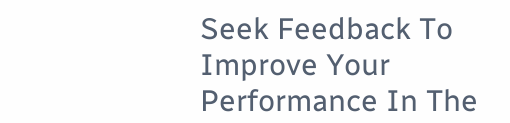Seek Feedback To Improve Your Performance In The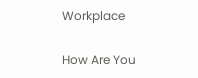Workplace

How Are You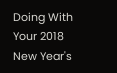Doing With Your 2018 New Year's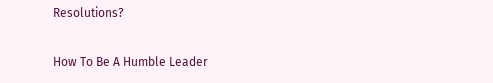Resolutions?

How To Be A Humble Leader